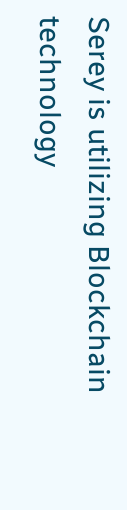Serey is utilizing Blockchain technology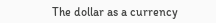The dollar as a currency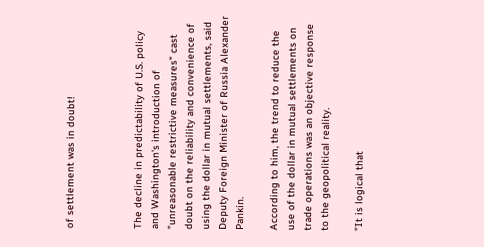of settlement was in doubt!



The decline in predictability of U.S. policy and Washington's introduction of "unreasonable restrictive measures" cast doubt on the reliability and convenience of using the dollar in mutual settlements, said Deputy Foreign Minister of Russia Alexander Pankin.

According to him, the trend to reduce the use of the dollar in mutual settlements on trade operations was an objective response to the geopolitical reality.

"It is logical that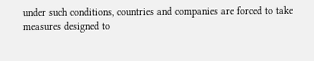under such conditions, countries and companies are forced to take measures designed to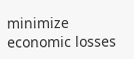minimize economic losses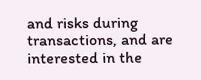and risks during transactions, and are interested in the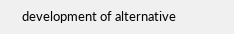development of alternative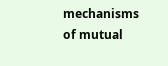mechanisms of mutual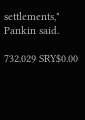settlements," Pankin said.

732.029 SRY$0.00